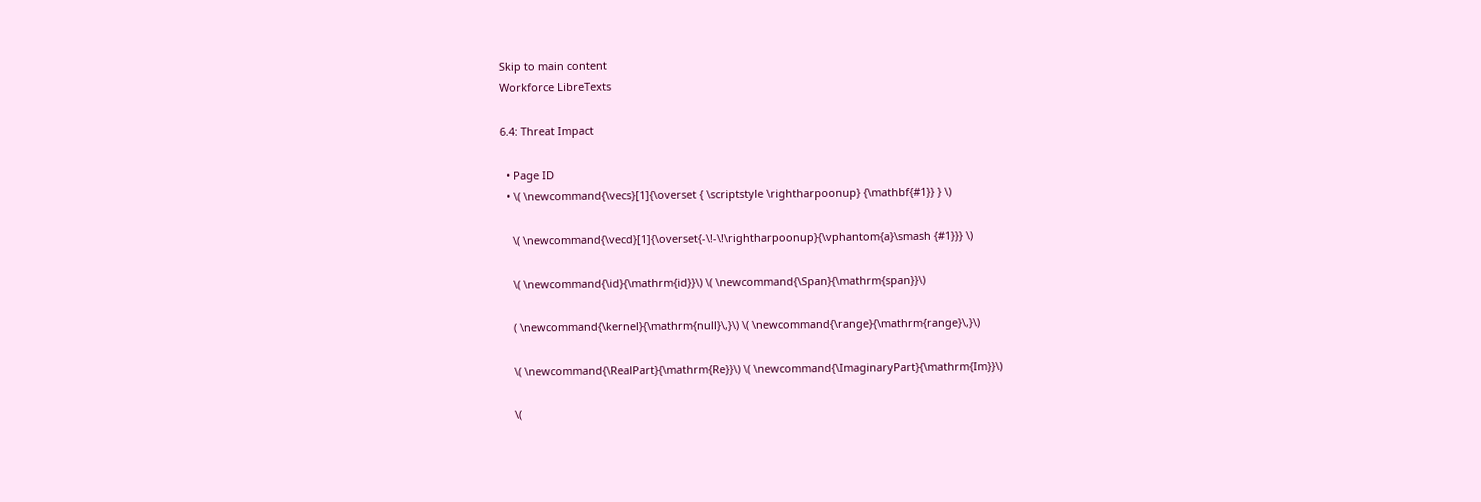Skip to main content
Workforce LibreTexts

6.4: Threat Impact

  • Page ID
  • \( \newcommand{\vecs}[1]{\overset { \scriptstyle \rightharpoonup} {\mathbf{#1}} } \)

    \( \newcommand{\vecd}[1]{\overset{-\!-\!\rightharpoonup}{\vphantom{a}\smash {#1}}} \)

    \( \newcommand{\id}{\mathrm{id}}\) \( \newcommand{\Span}{\mathrm{span}}\)

    ( \newcommand{\kernel}{\mathrm{null}\,}\) \( \newcommand{\range}{\mathrm{range}\,}\)

    \( \newcommand{\RealPart}{\mathrm{Re}}\) \( \newcommand{\ImaginaryPart}{\mathrm{Im}}\)

    \(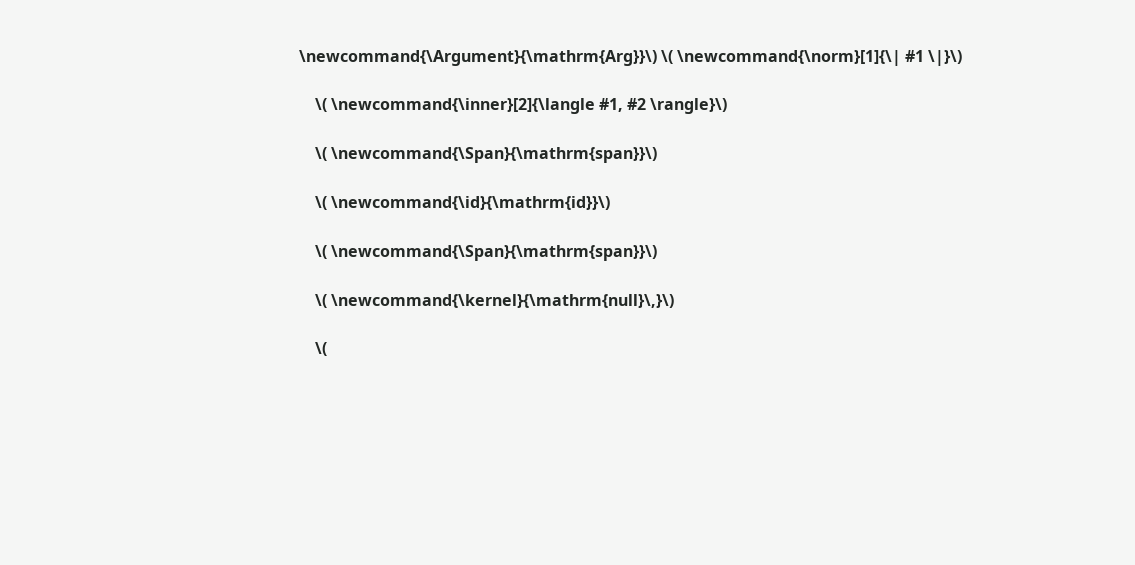\newcommand{\Argument}{\mathrm{Arg}}\) \( \newcommand{\norm}[1]{\| #1 \|}\)

    \( \newcommand{\inner}[2]{\langle #1, #2 \rangle}\)

    \( \newcommand{\Span}{\mathrm{span}}\)

    \( \newcommand{\id}{\mathrm{id}}\)

    \( \newcommand{\Span}{\mathrm{span}}\)

    \( \newcommand{\kernel}{\mathrm{null}\,}\)

    \(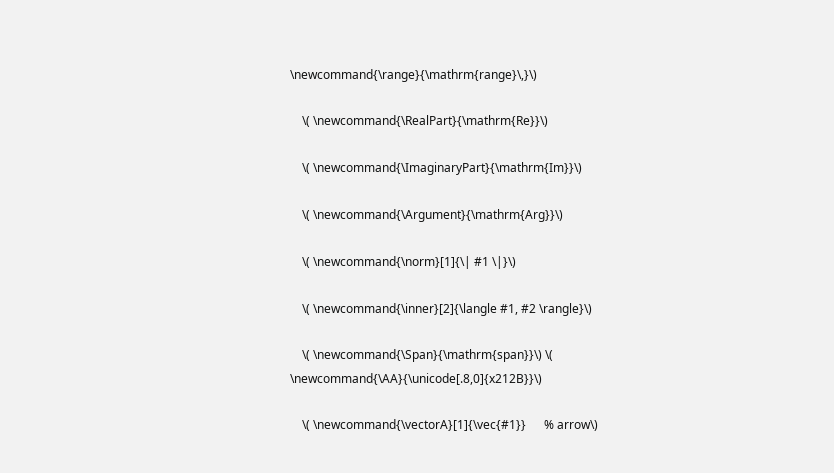\newcommand{\range}{\mathrm{range}\,}\)

    \( \newcommand{\RealPart}{\mathrm{Re}}\)

    \( \newcommand{\ImaginaryPart}{\mathrm{Im}}\)

    \( \newcommand{\Argument}{\mathrm{Arg}}\)

    \( \newcommand{\norm}[1]{\| #1 \|}\)

    \( \newcommand{\inner}[2]{\langle #1, #2 \rangle}\)

    \( \newcommand{\Span}{\mathrm{span}}\) \( \newcommand{\AA}{\unicode[.8,0]{x212B}}\)

    \( \newcommand{\vectorA}[1]{\vec{#1}}      % arrow\)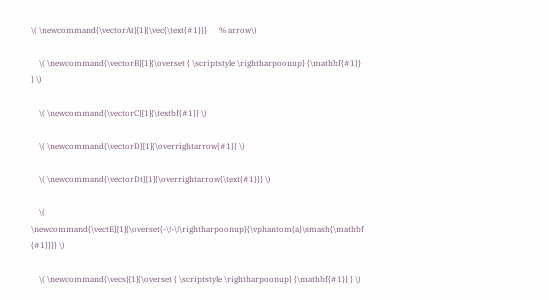\( \newcommand{\vectorAt}[1]{\vec{\text{#1}}}      % arrow\)

    \( \newcommand{\vectorB}[1]{\overset { \scriptstyle \rightharpoonup} {\mathbf{#1}} } \)

    \( \newcommand{\vectorC}[1]{\textbf{#1}} \)

    \( \newcommand{\vectorD}[1]{\overrightarrow{#1}} \)

    \( \newcommand{\vectorDt}[1]{\overrightarrow{\text{#1}}} \)

    \( \newcommand{\vectE}[1]{\overset{-\!-\!\rightharpoonup}{\vphantom{a}\smash{\mathbf {#1}}}} \)

    \( \newcommand{\vecs}[1]{\overset { \scriptstyle \rightharpoonup} {\mathbf{#1}} } \)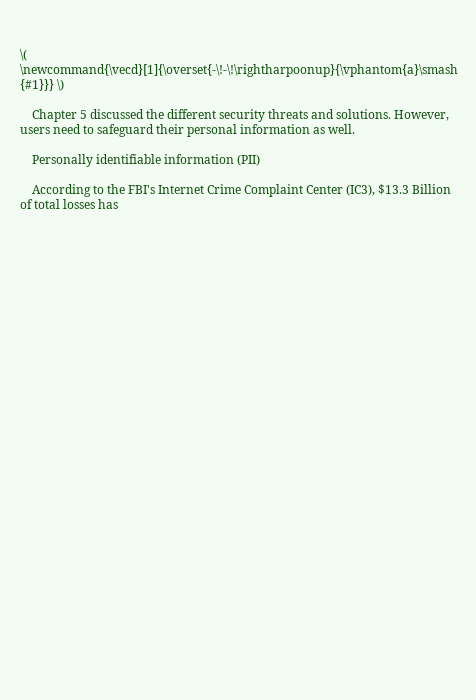\( \newcommand{\vecd}[1]{\overset{-\!-\!\rightharpoonup}{\vphantom{a}\smash {#1}}} \)

    Chapter 5 discussed the different security threats and solutions. However, users need to safeguard their personal information as well.

    Personally identifiable information (PII)

    According to the FBI's Internet Crime Complaint Center (IC3), $13.3 Billion of total losses has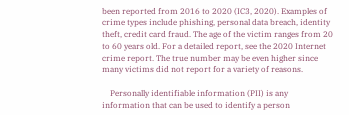been reported from 2016 to 2020 (IC3, 2020). Examples of crime types include phishing, personal data breach, identity theft, credit card fraud. The age of the victim ranges from 20 to 60 years old. For a detailed report, see the 2020 Internet crime report. The true number may be even higher since many victims did not report for a variety of reasons.

    Personally identifiable information (PII) is any information that can be used to identify a person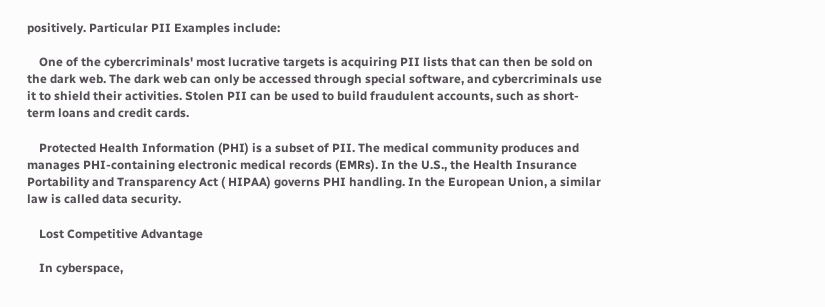positively. Particular PII Examples include:

    One of the cybercriminals' most lucrative targets is acquiring PII lists that can then be sold on the dark web. The dark web can only be accessed through special software, and cybercriminals use it to shield their activities. Stolen PII can be used to build fraudulent accounts, such as short-term loans and credit cards.

    Protected Health Information (PHI) is a subset of PII. The medical community produces and manages PHI-containing electronic medical records (EMRs). In the U.S., the Health Insurance Portability and Transparency Act ( HIPAA) governs PHI handling. In the European Union, a similar law is called data security.

    Lost Competitive Advantage

    In cyberspace,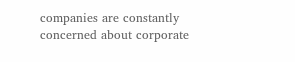companies are constantly concerned about corporate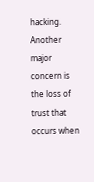hacking. Another major concern is the loss of trust that occurs when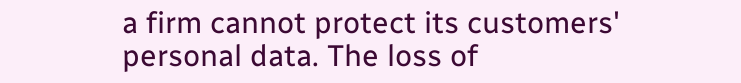a firm cannot protect its customers' personal data. The loss of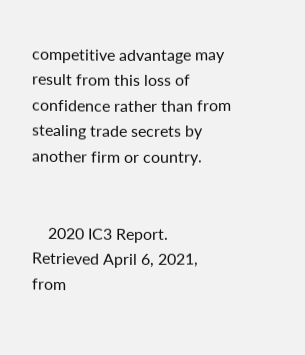competitive advantage may result from this loss of confidence rather than from stealing trade secrets by another firm or country.


    2020 IC3 Report. Retrieved April 6, 2021, from